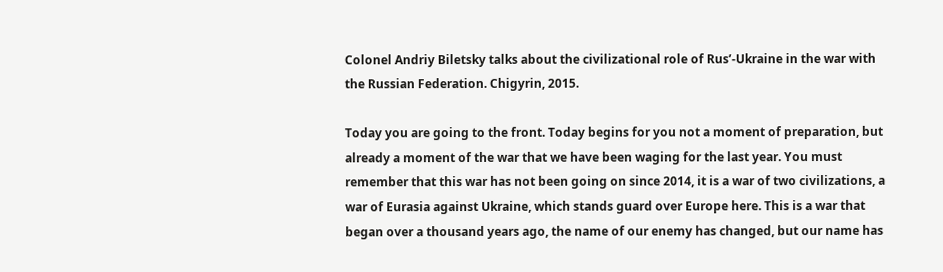Colonel Andriy Biletsky talks about the civilizational role of Rus’-Ukraine in the war with the Russian Federation. Chigyrin, 2015.

Today you are going to the front. Today begins for you not a moment of preparation, but already a moment of the war that we have been waging for the last year. You must remember that this war has not been going on since 2014, it is a war of two civilizations, a war of Eurasia against Ukraine, which stands guard over Europe here. This is a war that began over a thousand years ago, the name of our enemy has changed, but our name has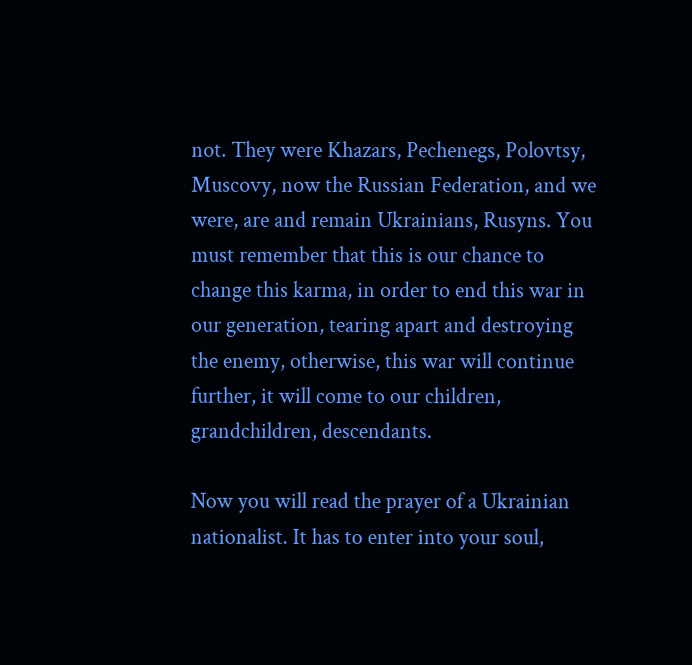not. They were Khazars, Pechenegs, Polovtsy, Muscovy, now the Russian Federation, and we were, are and remain Ukrainians, Rusyns. You must remember that this is our chance to change this karma, in order to end this war in our generation, tearing apart and destroying the enemy, otherwise, this war will continue further, it will come to our children, grandchildren, descendants.

Now you will read the prayer of a Ukrainian nationalist. It has to enter into your soul,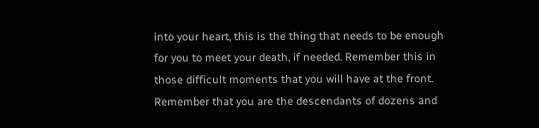into your heart, this is the thing that needs to be enough for you to meet your death, if needed. Remember this in those difficult moments that you will have at the front. Remember that you are the descendants of dozens and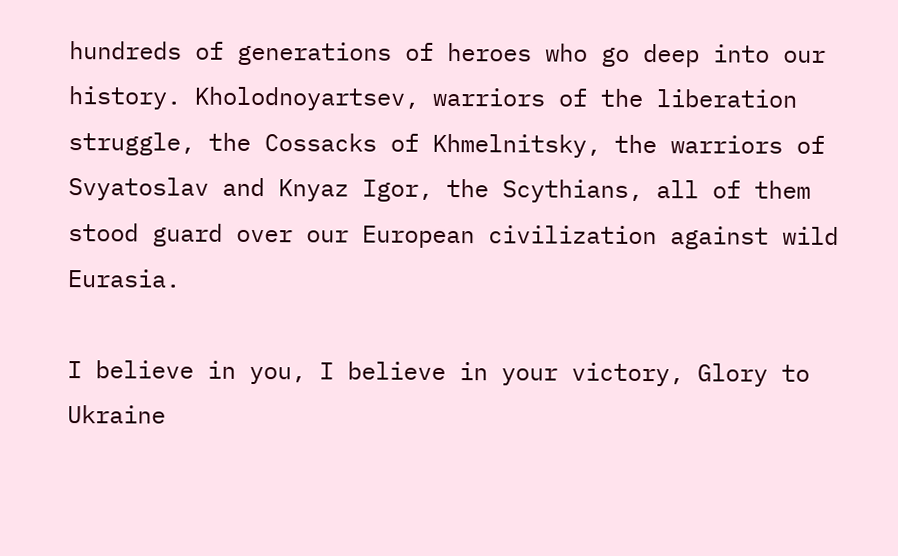hundreds of generations of heroes who go deep into our history. Kholodnoyartsev, warriors of the liberation struggle, the Cossacks of Khmelnitsky, the warriors of Svyatoslav and Knyaz Igor, the Scythians, all of them stood guard over our European civilization against wild Eurasia.

I believe in you, I believe in your victory, Glory to Ukraine